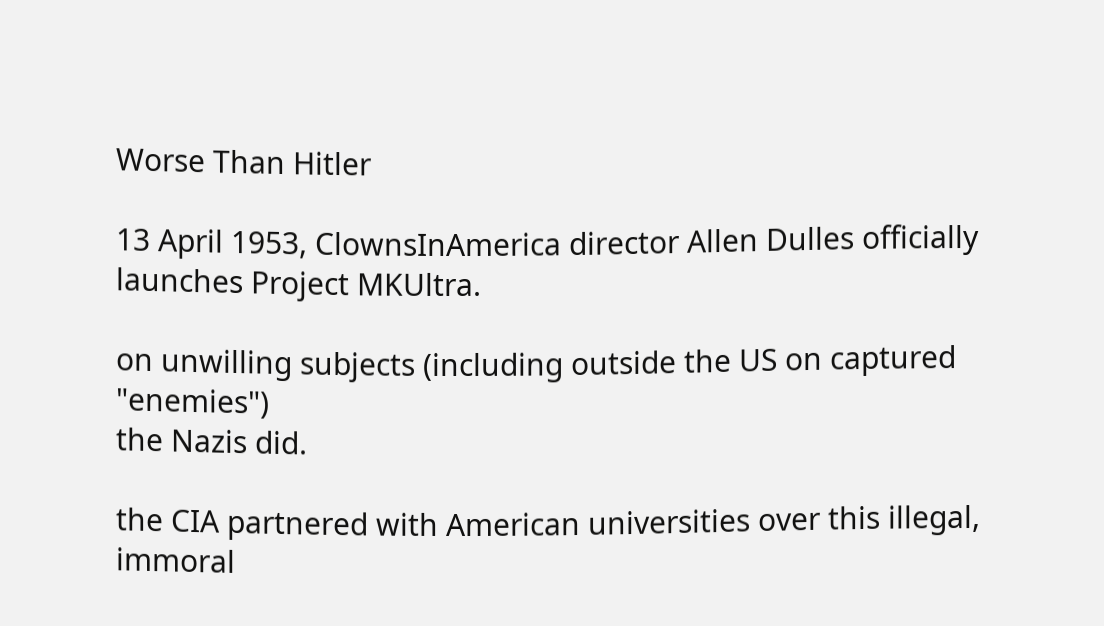Worse Than Hitler

13 April 1953, ClownsInAmerica director Allen Dulles officially launches Project MKUltra.

on unwilling subjects (including outside the US on captured "enemies")
the Nazis did.

the CIA partnered with American universities over this illegal, immoral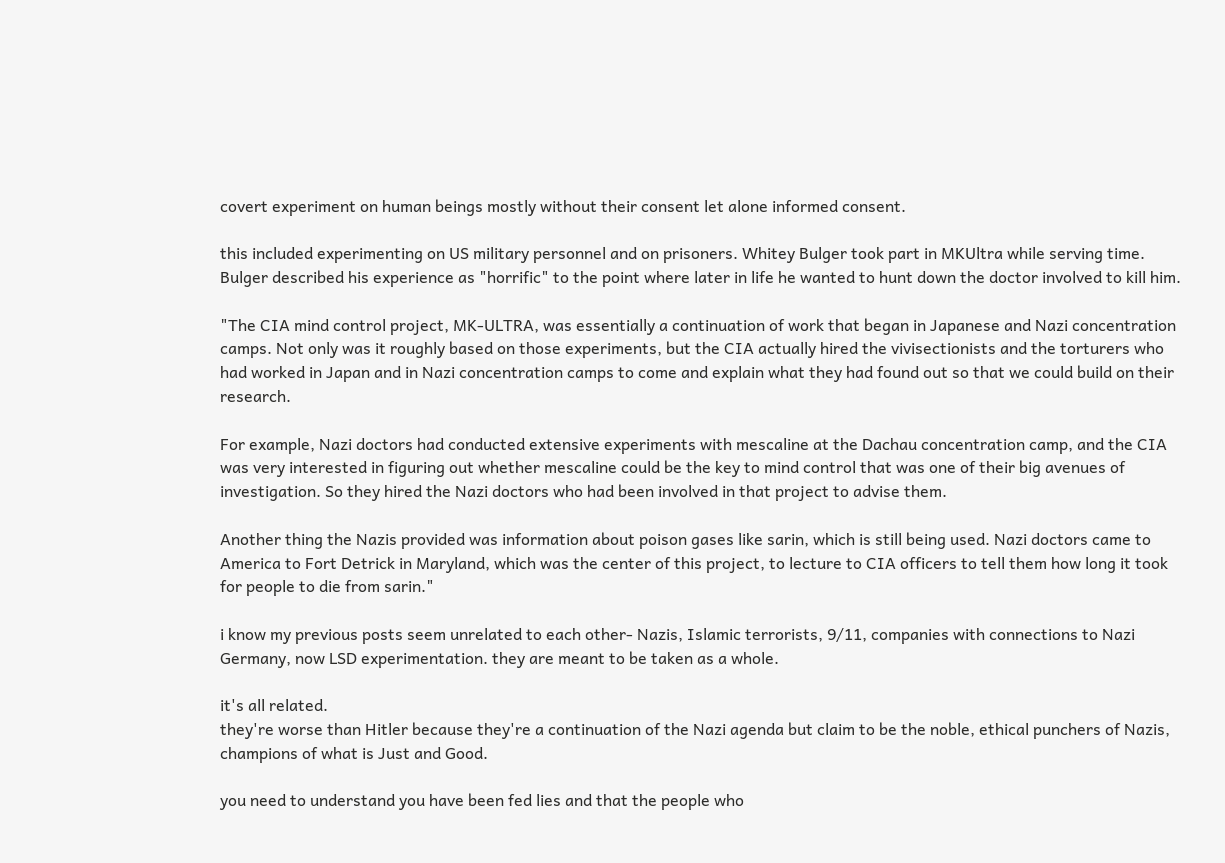covert experiment on human beings mostly without their consent let alone informed consent.

this included experimenting on US military personnel and on prisoners. Whitey Bulger took part in MKUltra while serving time. Bulger described his experience as "horrific" to the point where later in life he wanted to hunt down the doctor involved to kill him.

"The CIA mind control project, MK-ULTRA, was essentially a continuation of work that began in Japanese and Nazi concentration camps. Not only was it roughly based on those experiments, but the CIA actually hired the vivisectionists and the torturers who had worked in Japan and in Nazi concentration camps to come and explain what they had found out so that we could build on their research.

For example, Nazi doctors had conducted extensive experiments with mescaline at the Dachau concentration camp, and the CIA was very interested in figuring out whether mescaline could be the key to mind control that was one of their big avenues of investigation. So they hired the Nazi doctors who had been involved in that project to advise them.

Another thing the Nazis provided was information about poison gases like sarin, which is still being used. Nazi doctors came to America to Fort Detrick in Maryland, which was the center of this project, to lecture to CIA officers to tell them how long it took for people to die from sarin."

i know my previous posts seem unrelated to each other- Nazis, Islamic terrorists, 9/11, companies with connections to Nazi Germany, now LSD experimentation. they are meant to be taken as a whole.

it's all related.
they're worse than Hitler because they're a continuation of the Nazi agenda but claim to be the noble, ethical punchers of Nazis, champions of what is Just and Good.

you need to understand you have been fed lies and that the people who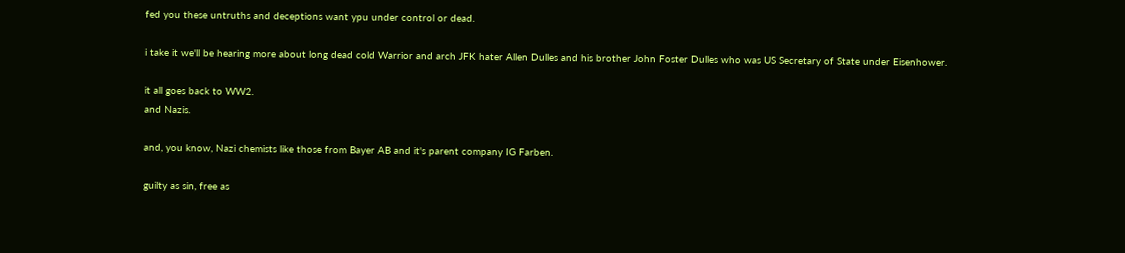fed you these untruths and deceptions want ypu under control or dead.

i take it we'll be hearing more about long dead cold Warrior and arch JFK hater Allen Dulles and his brother John Foster Dulles who was US Secretary of State under Eisenhower.

it all goes back to WW2.
and Nazis.

and, you know, Nazi chemists like those from Bayer AB and it's parent company IG Farben.

guilty as sin, free as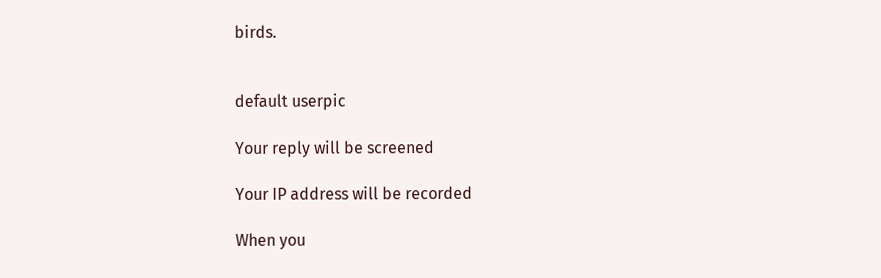birds.


default userpic

Your reply will be screened

Your IP address will be recorded

When you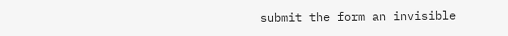submit the form an invisible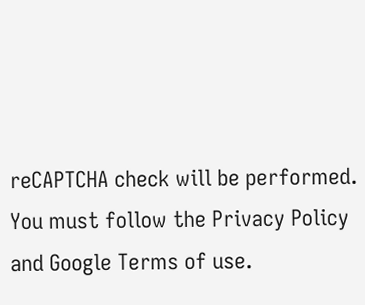reCAPTCHA check will be performed.
You must follow the Privacy Policy and Google Terms of use.